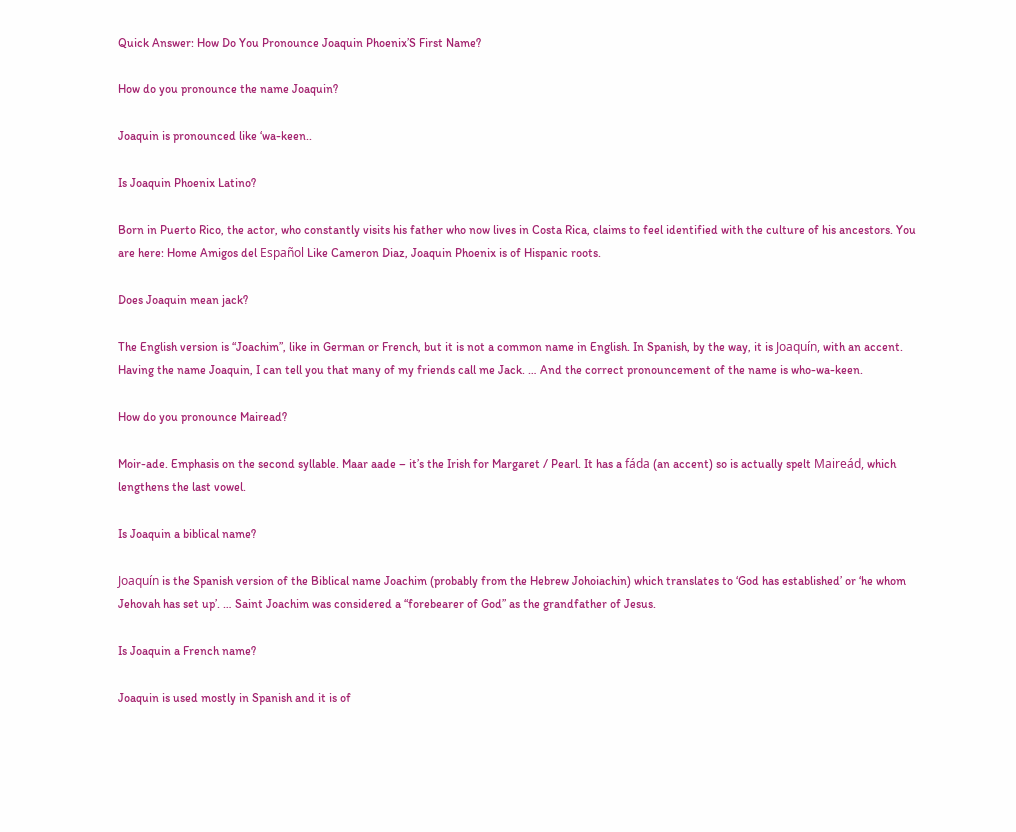Quick Answer: How Do You Pronounce Joaquin Phoenix’S First Name?

How do you pronounce the name Joaquin?

Joaquin is pronounced like ‘wa-keen..

Is Joaquin Phoenix Latino?

Born in Puerto Rico, the actor, who constantly visits his father who now lives in Costa Rica, claims to feel identified with the culture of his ancestors. You are here: Home Amigos del Español Like Cameron Diaz, Joaquin Phoenix is of Hispanic roots.

Does Joaquin mean jack?

The English version is “Joachim”, like in German or French, but it is not a common name in English. In Spanish, by the way, it is Joaquín, with an accent. Having the name Joaquin, I can tell you that many of my friends call me Jack. … And the correct pronouncement of the name is who-wa-keen.

How do you pronounce Mairead?

Moir-ade. Emphasis on the second syllable. Maar aade – it’s the Irish for Margaret / Pearl. It has a fáda (an accent) so is actually spelt Maireád, which lengthens the last vowel.

Is Joaquin a biblical name?

Joaquín is the Spanish version of the Biblical name Joachim (probably from the Hebrew Johoiachin) which translates to ‘God has established’ or ‘he whom Jehovah has set up’. … Saint Joachim was considered a “forebearer of God” as the grandfather of Jesus.

Is Joaquin a French name?

Joaquin is used mostly in Spanish and it is of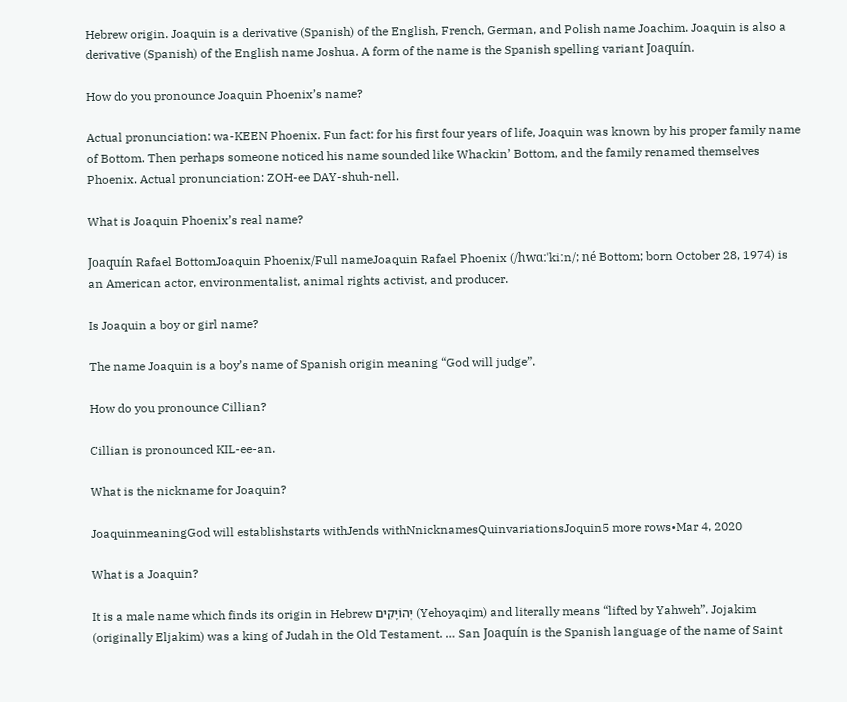Hebrew origin. Joaquin is a derivative (Spanish) of the English, French, German, and Polish name Joachim. Joaquin is also a derivative (Spanish) of the English name Joshua. A form of the name is the Spanish spelling variant Joaquín.

How do you pronounce Joaquin Phoenix’s name?

Actual pronunciation: wa-KEEN Phoenix. Fun fact: for his first four years of life, Joaquin was known by his proper family name of Bottom. Then perhaps someone noticed his name sounded like Whackin’ Bottom, and the family renamed themselves Phoenix. Actual pronunciation: ZOH-ee DAY-shuh-nell.

What is Joaquin Phoenix’s real name?

Joaquín Rafael BottomJoaquin Phoenix/Full nameJoaquin Rafael Phoenix (/hwɑːˈkiːn/; né Bottom; born October 28, 1974) is an American actor, environmentalist, animal rights activist, and producer.

Is Joaquin a boy or girl name?

The name Joaquin is a boy’s name of Spanish origin meaning “God will judge”.

How do you pronounce Cillian?

Cillian is pronounced KIL-ee-an.

What is the nickname for Joaquin?

JoaquinmeaningGod will establishstarts withJends withNnicknamesQuinvariationsJoquin5 more rows•Mar 4, 2020

What is a Joaquin?

It is a male name which finds its origin in Hebrew יְהוֹיָקִים (Yehoyaqim) and literally means “lifted by Yahweh”. Jojakim (originally Eljakim) was a king of Judah in the Old Testament. … San Joaquín is the Spanish language of the name of Saint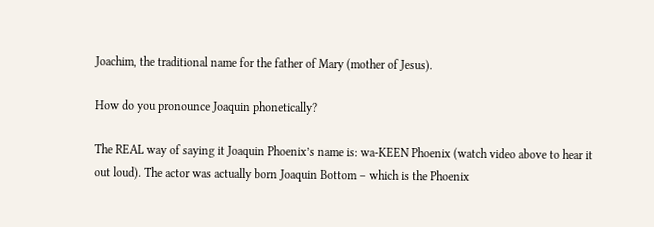Joachim, the traditional name for the father of Mary (mother of Jesus).

How do you pronounce Joaquin phonetically?

The REAL way of saying it Joaquin Phoenix’s name is: wa-KEEN Phoenix (watch video above to hear it out loud). The actor was actually born Joaquin Bottom – which is the Phoenix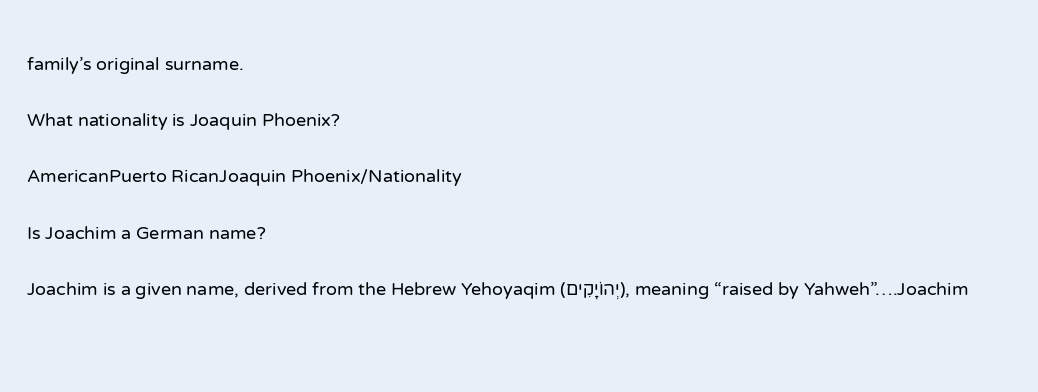family’s original surname.

What nationality is Joaquin Phoenix?

AmericanPuerto RicanJoaquin Phoenix/Nationality

Is Joachim a German name?

Joachim is a given name, derived from the Hebrew Yehoyaqim (יְהוֹיָקִים), meaning “raised by Yahweh”….Joachim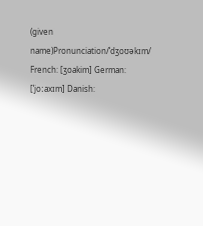(given name)Pronunciation/ˈdʒoʊəkɪm/ French: [ʒoakim] German: [ˈjoːaxɪm] Danish: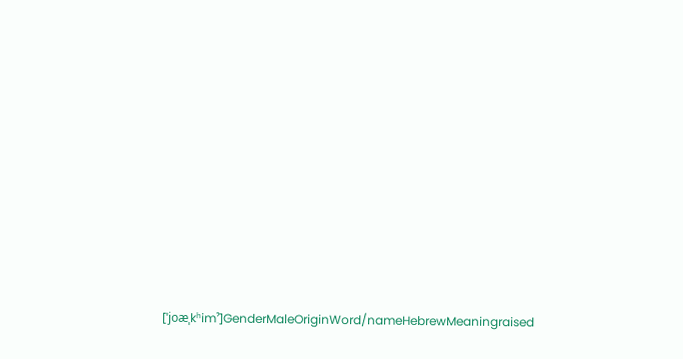[ˈjoæˌkʰimˀ]GenderMaleOriginWord/nameHebrewMeaningraised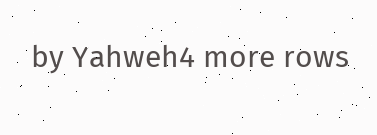by Yahweh4 more rows